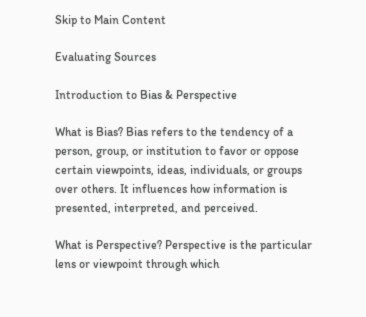Skip to Main Content

Evaluating Sources

Introduction to Bias & Perspective

What is Bias? Bias refers to the tendency of a person, group, or institution to favor or oppose certain viewpoints, ideas, individuals, or groups over others. It influences how information is presented, interpreted, and perceived.

What is Perspective? Perspective is the particular lens or viewpoint through which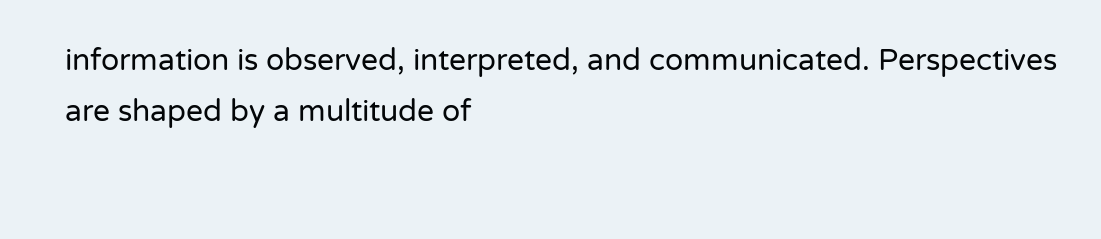information is observed, interpreted, and communicated. Perspectives are shaped by a multitude of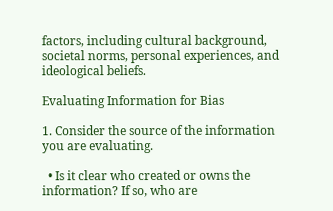factors, including cultural background, societal norms, personal experiences, and ideological beliefs.

Evaluating Information for Bias

1. Consider the source of the information you are evaluating.

  • Is it clear who created or owns the information? If so, who are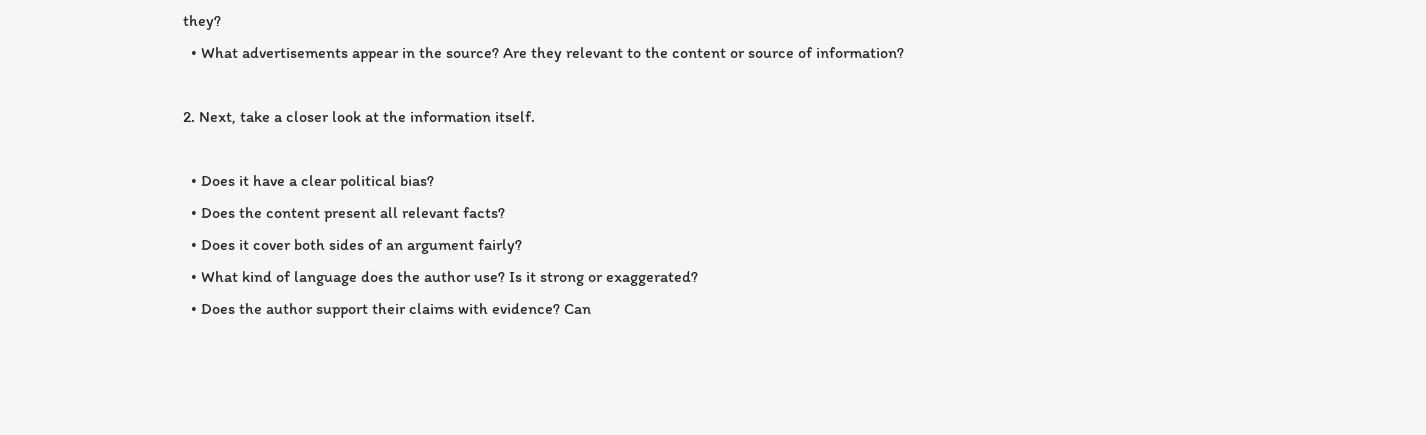they?
  • What advertisements appear in the source? Are they relevant to the content or source of information?

2. Next, take a closer look at the information itself.

  • Does it have a clear political bias?
  • Does the content present all relevant facts?
  • Does it cover both sides of an argument fairly?
  • What kind of language does the author use? Is it strong or exaggerated?
  • Does the author support their claims with evidence? Can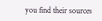you find their sources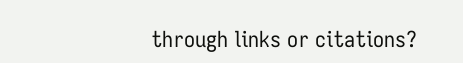through links or citations?